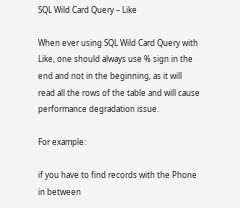SQL Wild Card Query – Like

When ever using SQL Wild Card Query with Like, one should always use % sign in the end and not in the beginning, as it will read all the rows of the table and will cause performance degradation issue.

For example:

if you have to find records with the Phone in between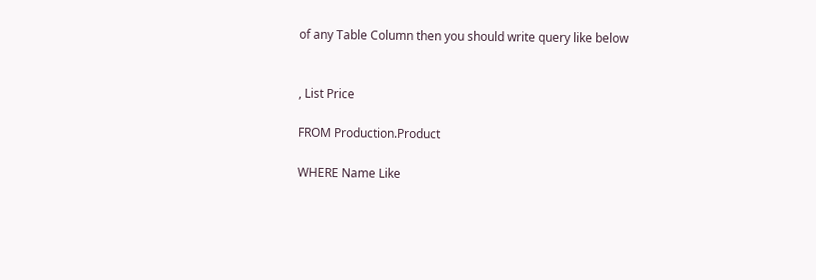of any Table Column then you should write query like below


, List Price

FROM Production.Product

WHERE Name Like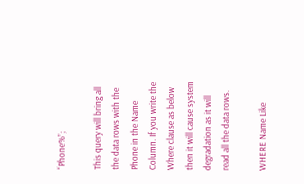“Phone%”;

This query will bring all the data rows with the Phone in the Name Column. If you write the Where clause as below then it will cause system degradation as it will read all the data rows.

WHERE Name Like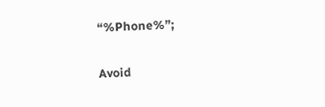“%Phone%”;

Avoid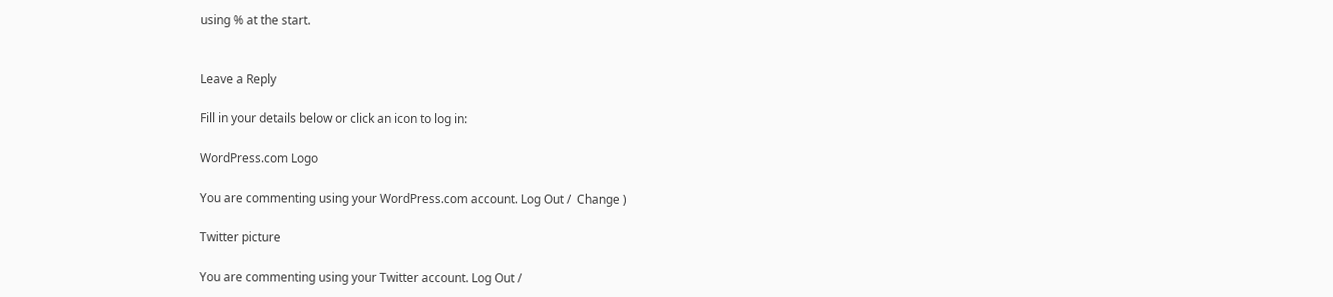using % at the start.


Leave a Reply

Fill in your details below or click an icon to log in:

WordPress.com Logo

You are commenting using your WordPress.com account. Log Out /  Change )

Twitter picture

You are commenting using your Twitter account. Log Out /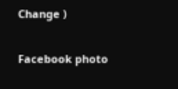Change )

Facebook photo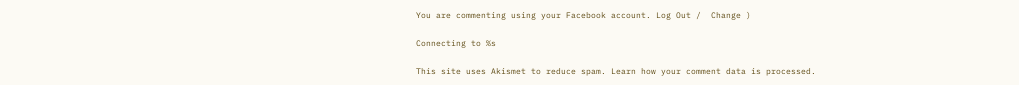You are commenting using your Facebook account. Log Out /  Change )

Connecting to %s

This site uses Akismet to reduce spam. Learn how your comment data is processed.